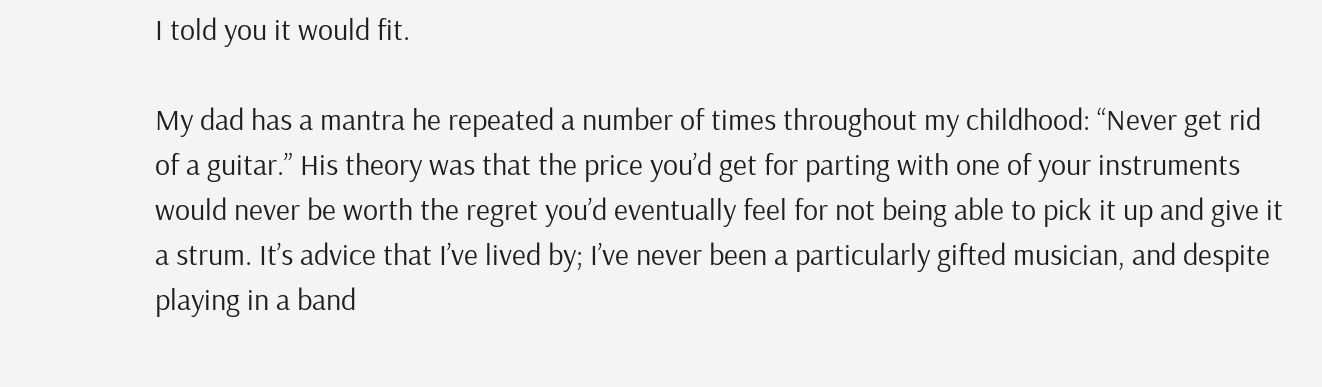I told you it would fit.

My dad has a mantra he repeated a number of times throughout my childhood: “Never get rid of a guitar.” His theory was that the price you’d get for parting with one of your instruments would never be worth the regret you’d eventually feel for not being able to pick it up and give it a strum. It’s advice that I’ve lived by; I’ve never been a particularly gifted musician, and despite playing in a band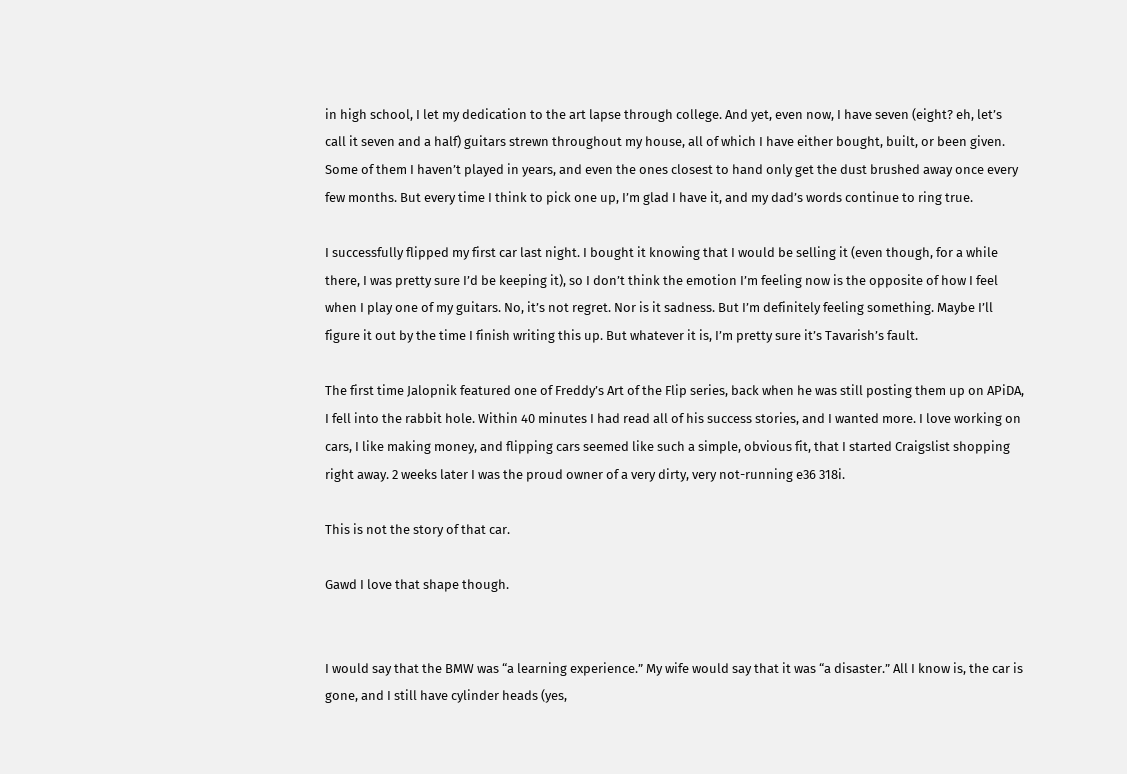in high school, I let my dedication to the art lapse through college. And yet, even now, I have seven (eight? eh, let’s call it seven and a half) guitars strewn throughout my house, all of which I have either bought, built, or been given. Some of them I haven’t played in years, and even the ones closest to hand only get the dust brushed away once every few months. But every time I think to pick one up, I’m glad I have it, and my dad’s words continue to ring true.

I successfully flipped my first car last night. I bought it knowing that I would be selling it (even though, for a while there, I was pretty sure I’d be keeping it), so I don’t think the emotion I’m feeling now is the opposite of how I feel when I play one of my guitars. No, it’s not regret. Nor is it sadness. But I’m definitely feeling something. Maybe I’ll figure it out by the time I finish writing this up. But whatever it is, I’m pretty sure it’s Tavarish’s fault.

The first time Jalopnik featured one of Freddy’s Art of the Flip series, back when he was still posting them up on APiDA, I fell into the rabbit hole. Within 40 minutes I had read all of his success stories, and I wanted more. I love working on cars, I like making money, and flipping cars seemed like such a simple, obvious fit, that I started Craigslist shopping right away. 2 weeks later I was the proud owner of a very dirty, very not-running e36 318i.

This is not the story of that car.

Gawd I love that shape though.


I would say that the BMW was “a learning experience.” My wife would say that it was “a disaster.” All I know is, the car is gone, and I still have cylinder heads (yes,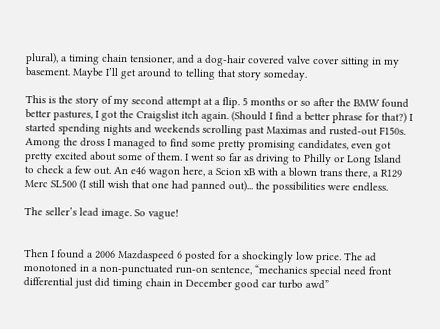plural), a timing chain tensioner, and a dog-hair covered valve cover sitting in my basement. Maybe I’ll get around to telling that story someday.

This is the story of my second attempt at a flip. 5 months or so after the BMW found better pastures, I got the Craigslist itch again. (Should I find a better phrase for that?) I started spending nights and weekends scrolling past Maximas and rusted-out F150s. Among the dross I managed to find some pretty promising candidates, even got pretty excited about some of them. I went so far as driving to Philly or Long Island to check a few out. An e46 wagon here, a Scion xB with a blown trans there, a R129 Merc SL500 (I still wish that one had panned out)... the possibilities were endless.

The seller’s lead image. So vague!


Then I found a 2006 Mazdaspeed 6 posted for a shockingly low price. The ad monotoned in a non-punctuated run-on sentence, “mechanics special need front differential just did timing chain in December good car turbo awd”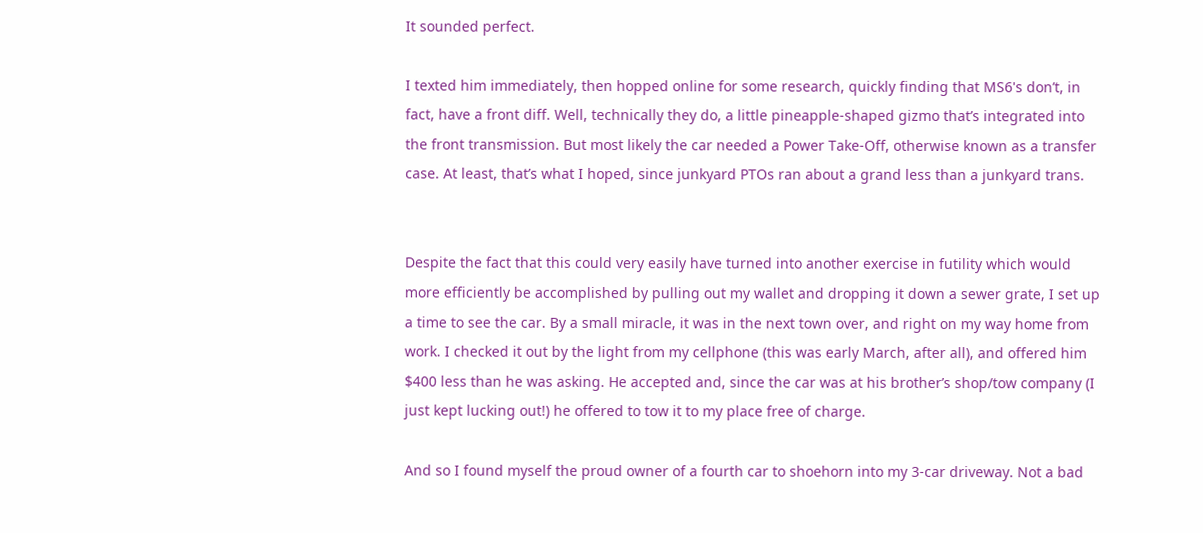It sounded perfect.

I texted him immediately, then hopped online for some research, quickly finding that MS6's don’t, in fact, have a front diff. Well, technically they do, a little pineapple-shaped gizmo that’s integrated into the front transmission. But most likely the car needed a Power Take-Off, otherwise known as a transfer case. At least, that’s what I hoped, since junkyard PTOs ran about a grand less than a junkyard trans.


Despite the fact that this could very easily have turned into another exercise in futility which would more efficiently be accomplished by pulling out my wallet and dropping it down a sewer grate, I set up a time to see the car. By a small miracle, it was in the next town over, and right on my way home from work. I checked it out by the light from my cellphone (this was early March, after all), and offered him $400 less than he was asking. He accepted and, since the car was at his brother’s shop/tow company (I just kept lucking out!) he offered to tow it to my place free of charge.

And so I found myself the proud owner of a fourth car to shoehorn into my 3-car driveway. Not a bad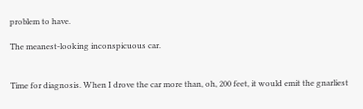problem to have.

The meanest-looking inconspicuous car.


Time for diagnosis. When I drove the car more than, oh, 200 feet, it would emit the gnarliest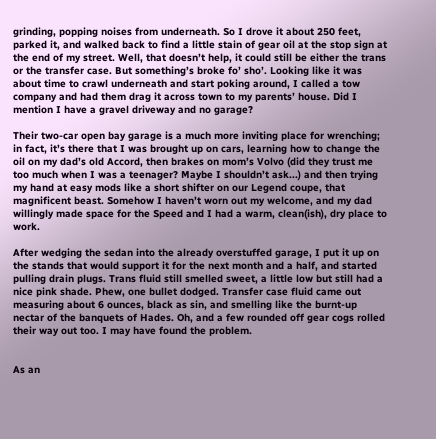grinding, popping noises from underneath. So I drove it about 250 feet, parked it, and walked back to find a little stain of gear oil at the stop sign at the end of my street. Well, that doesn’t help, it could still be either the trans or the transfer case. But something’s broke fo’ sho’. Looking like it was about time to crawl underneath and start poking around, I called a tow company and had them drag it across town to my parents’ house. Did I mention I have a gravel driveway and no garage?

Their two-car open bay garage is a much more inviting place for wrenching; in fact, it’s there that I was brought up on cars, learning how to change the oil on my dad’s old Accord, then brakes on mom’s Volvo (did they trust me too much when I was a teenager? Maybe I shouldn’t ask...) and then trying my hand at easy mods like a short shifter on our Legend coupe, that magnificent beast. Somehow I haven’t worn out my welcome, and my dad willingly made space for the Speed and I had a warm, clean(ish), dry place to work.

After wedging the sedan into the already overstuffed garage, I put it up on the stands that would support it for the next month and a half, and started pulling drain plugs. Trans fluid still smelled sweet, a little low but still had a nice pink shade. Phew, one bullet dodged. Transfer case fluid came out measuring about 6 ounces, black as sin, and smelling like the burnt-up nectar of the banquets of Hades. Oh, and a few rounded off gear cogs rolled their way out too. I may have found the problem.


As an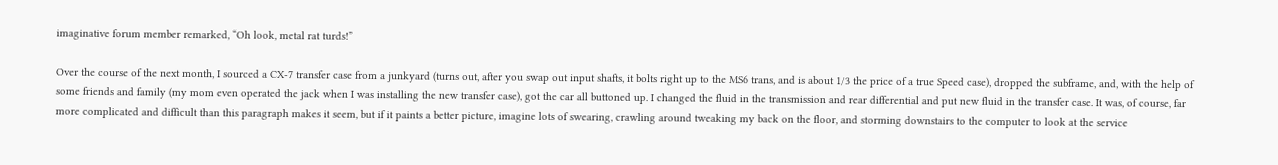imaginative forum member remarked, “Oh look, metal rat turds!”

Over the course of the next month, I sourced a CX-7 transfer case from a junkyard (turns out, after you swap out input shafts, it bolts right up to the MS6 trans, and is about 1/3 the price of a true Speed case), dropped the subframe, and, with the help of some friends and family (my mom even operated the jack when I was installing the new transfer case), got the car all buttoned up. I changed the fluid in the transmission and rear differential and put new fluid in the transfer case. It was, of course, far more complicated and difficult than this paragraph makes it seem, but if it paints a better picture, imagine lots of swearing, crawling around tweaking my back on the floor, and storming downstairs to the computer to look at the service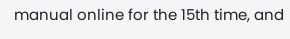manual online for the 15th time, and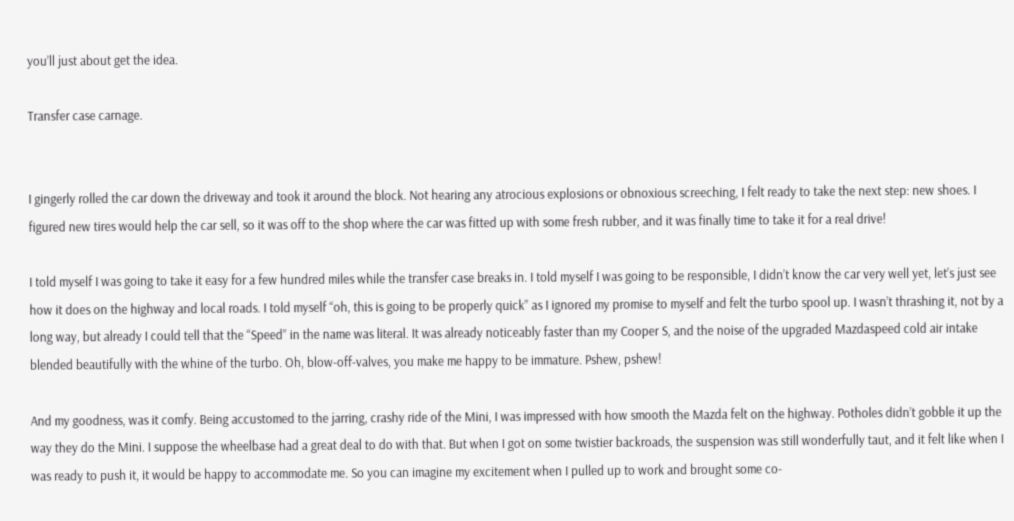you’ll just about get the idea.

Transfer case carnage.


I gingerly rolled the car down the driveway and took it around the block. Not hearing any atrocious explosions or obnoxious screeching, I felt ready to take the next step: new shoes. I figured new tires would help the car sell, so it was off to the shop where the car was fitted up with some fresh rubber, and it was finally time to take it for a real drive!

I told myself I was going to take it easy for a few hundred miles while the transfer case breaks in. I told myself I was going to be responsible, I didn’t know the car very well yet, let’s just see how it does on the highway and local roads. I told myself “oh, this is going to be properly quick” as I ignored my promise to myself and felt the turbo spool up. I wasn’t thrashing it, not by a long way, but already I could tell that the “Speed” in the name was literal. It was already noticeably faster than my Cooper S, and the noise of the upgraded Mazdaspeed cold air intake blended beautifully with the whine of the turbo. Oh, blow-off-valves, you make me happy to be immature. Pshew, pshew!

And my goodness, was it comfy. Being accustomed to the jarring, crashy ride of the Mini, I was impressed with how smooth the Mazda felt on the highway. Potholes didn’t gobble it up the way they do the Mini. I suppose the wheelbase had a great deal to do with that. But when I got on some twistier backroads, the suspension was still wonderfully taut, and it felt like when I was ready to push it, it would be happy to accommodate me. So you can imagine my excitement when I pulled up to work and brought some co-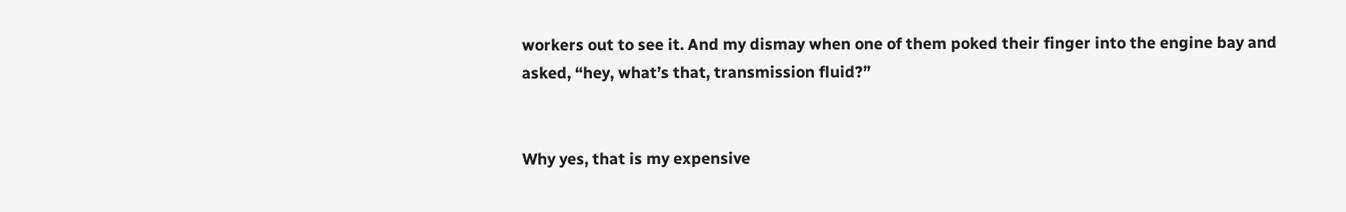workers out to see it. And my dismay when one of them poked their finger into the engine bay and asked, “hey, what’s that, transmission fluid?”


Why yes, that is my expensive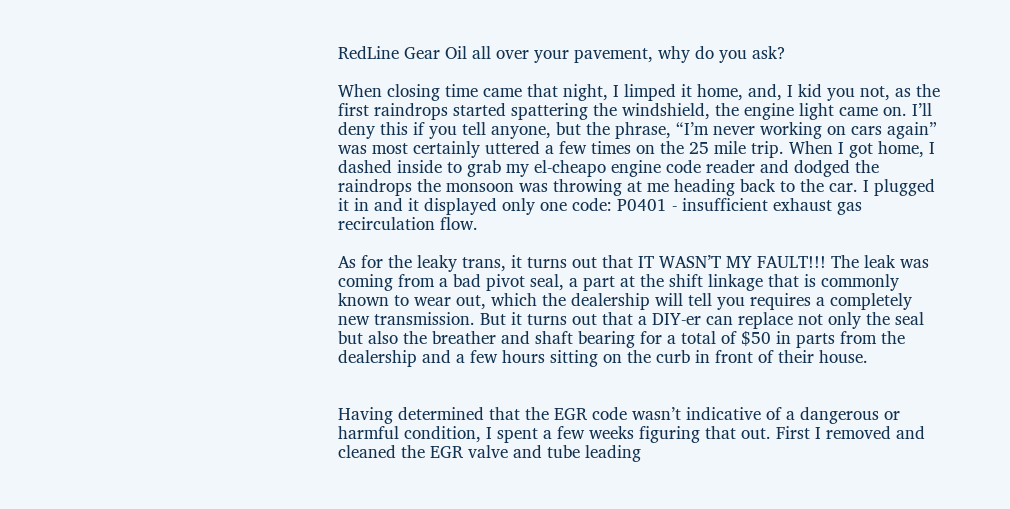RedLine Gear Oil all over your pavement, why do you ask?

When closing time came that night, I limped it home, and, I kid you not, as the first raindrops started spattering the windshield, the engine light came on. I’ll deny this if you tell anyone, but the phrase, “I’m never working on cars again” was most certainly uttered a few times on the 25 mile trip. When I got home, I dashed inside to grab my el-cheapo engine code reader and dodged the raindrops the monsoon was throwing at me heading back to the car. I plugged it in and it displayed only one code: P0401 - insufficient exhaust gas recirculation flow.

As for the leaky trans, it turns out that IT WASN’T MY FAULT!!! The leak was coming from a bad pivot seal, a part at the shift linkage that is commonly known to wear out, which the dealership will tell you requires a completely new transmission. But it turns out that a DIY-er can replace not only the seal but also the breather and shaft bearing for a total of $50 in parts from the dealership and a few hours sitting on the curb in front of their house.


Having determined that the EGR code wasn’t indicative of a dangerous or harmful condition, I spent a few weeks figuring that out. First I removed and cleaned the EGR valve and tube leading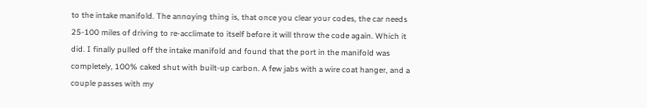to the intake manifold. The annoying thing is, that once you clear your codes, the car needs 25-100 miles of driving to re-acclimate to itself before it will throw the code again. Which it did. I finally pulled off the intake manifold and found that the port in the manifold was completely, 100% caked shut with built-up carbon. A few jabs with a wire coat hanger, and a couple passes with my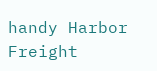handy Harbor Freight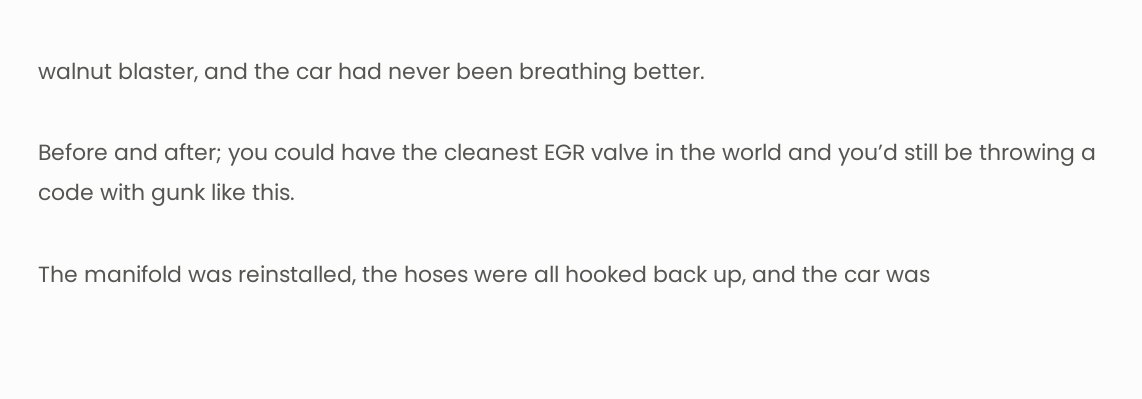walnut blaster, and the car had never been breathing better.

Before and after; you could have the cleanest EGR valve in the world and you’d still be throwing a code with gunk like this.

The manifold was reinstalled, the hoses were all hooked back up, and the car was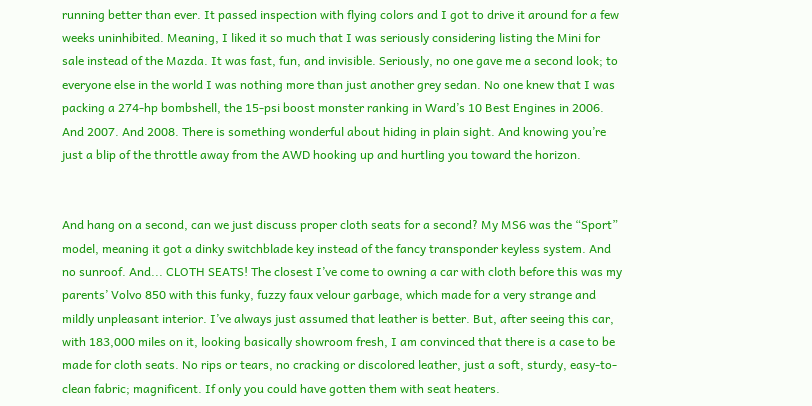running better than ever. It passed inspection with flying colors and I got to drive it around for a few weeks uninhibited. Meaning, I liked it so much that I was seriously considering listing the Mini for sale instead of the Mazda. It was fast, fun, and invisible. Seriously, no one gave me a second look; to everyone else in the world I was nothing more than just another grey sedan. No one knew that I was packing a 274-hp bombshell, the 15-psi boost monster ranking in Ward’s 10 Best Engines in 2006. And 2007. And 2008. There is something wonderful about hiding in plain sight. And knowing you’re just a blip of the throttle away from the AWD hooking up and hurtling you toward the horizon.


And hang on a second, can we just discuss proper cloth seats for a second? My MS6 was the “Sport” model, meaning it got a dinky switchblade key instead of the fancy transponder keyless system. And no sunroof. And... CLOTH SEATS! The closest I’ve come to owning a car with cloth before this was my parents’ Volvo 850 with this funky, fuzzy faux velour garbage, which made for a very strange and mildly unpleasant interior. I’ve always just assumed that leather is better. But, after seeing this car, with 183,000 miles on it, looking basically showroom fresh, I am convinced that there is a case to be made for cloth seats. No rips or tears, no cracking or discolored leather, just a soft, sturdy, easy-to-clean fabric; magnificent. If only you could have gotten them with seat heaters.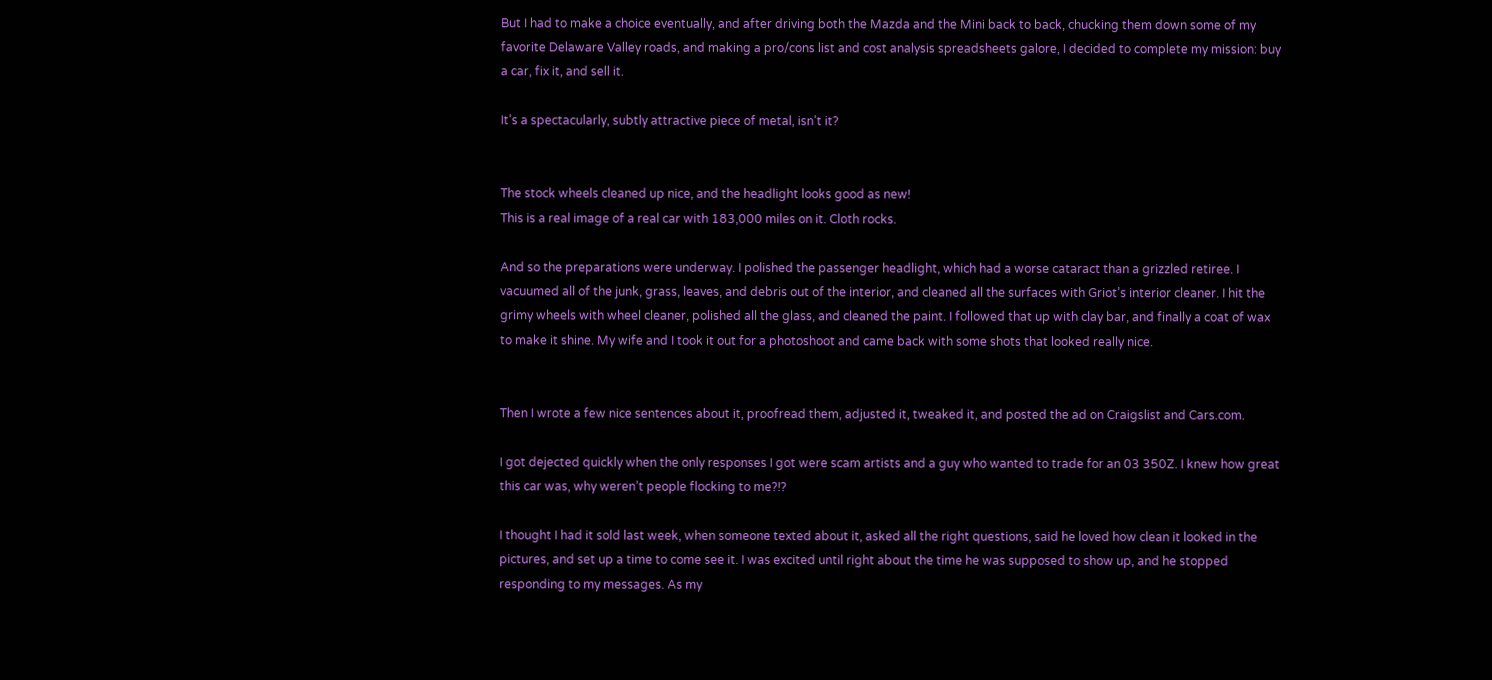But I had to make a choice eventually, and after driving both the Mazda and the Mini back to back, chucking them down some of my favorite Delaware Valley roads, and making a pro/cons list and cost analysis spreadsheets galore, I decided to complete my mission: buy a car, fix it, and sell it.

It’s a spectacularly, subtly attractive piece of metal, isn’t it?


The stock wheels cleaned up nice, and the headlight looks good as new!
This is a real image of a real car with 183,000 miles on it. Cloth rocks.

And so the preparations were underway. I polished the passenger headlight, which had a worse cataract than a grizzled retiree. I vacuumed all of the junk, grass, leaves, and debris out of the interior, and cleaned all the surfaces with Griot’s interior cleaner. I hit the grimy wheels with wheel cleaner, polished all the glass, and cleaned the paint. I followed that up with clay bar, and finally a coat of wax to make it shine. My wife and I took it out for a photoshoot and came back with some shots that looked really nice.


Then I wrote a few nice sentences about it, proofread them, adjusted it, tweaked it, and posted the ad on Craigslist and Cars.com.

I got dejected quickly when the only responses I got were scam artists and a guy who wanted to trade for an 03 350Z. I knew how great this car was, why weren’t people flocking to me?!?

I thought I had it sold last week, when someone texted about it, asked all the right questions, said he loved how clean it looked in the pictures, and set up a time to come see it. I was excited until right about the time he was supposed to show up, and he stopped responding to my messages. As my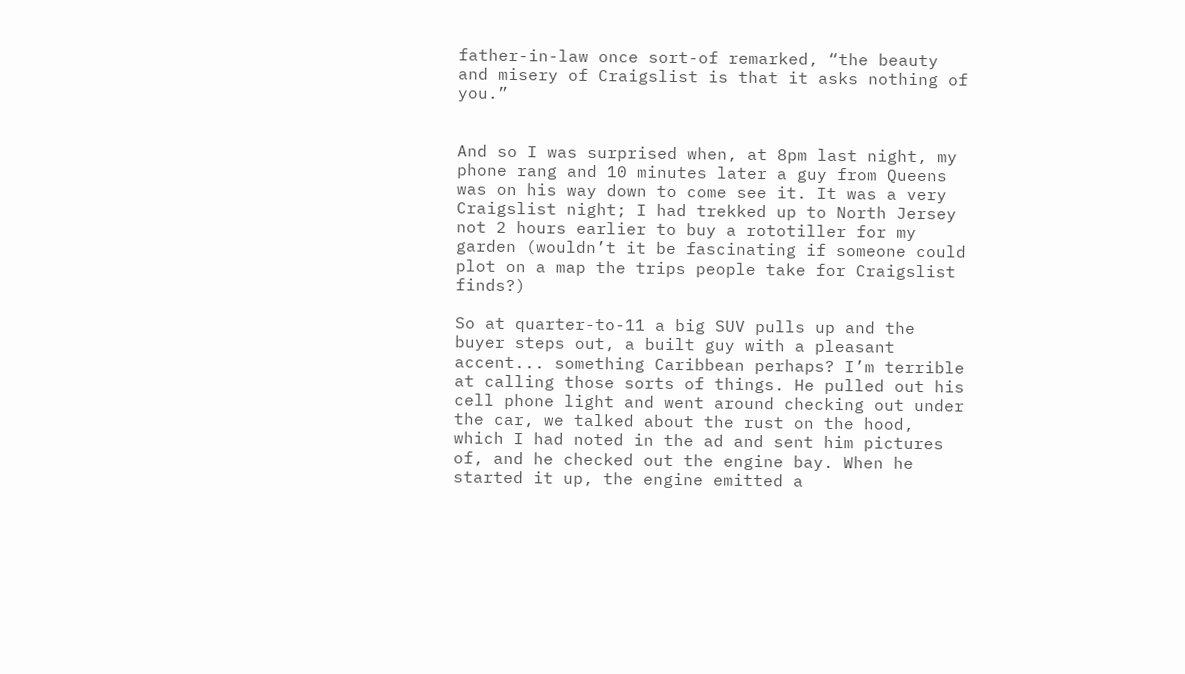father-in-law once sort-of remarked, “the beauty and misery of Craigslist is that it asks nothing of you.”


And so I was surprised when, at 8pm last night, my phone rang and 10 minutes later a guy from Queens was on his way down to come see it. It was a very Craigslist night; I had trekked up to North Jersey not 2 hours earlier to buy a rototiller for my garden (wouldn’t it be fascinating if someone could plot on a map the trips people take for Craigslist finds?)

So at quarter-to-11 a big SUV pulls up and the buyer steps out, a built guy with a pleasant accent... something Caribbean perhaps? I’m terrible at calling those sorts of things. He pulled out his cell phone light and went around checking out under the car, we talked about the rust on the hood, which I had noted in the ad and sent him pictures of, and he checked out the engine bay. When he started it up, the engine emitted a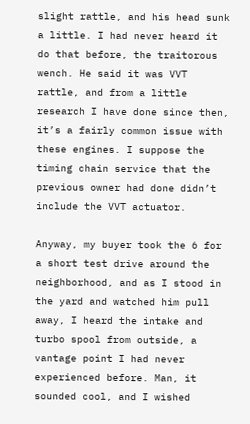slight rattle, and his head sunk a little. I had never heard it do that before, the traitorous wench. He said it was VVT rattle, and from a little research I have done since then, it’s a fairly common issue with these engines. I suppose the timing chain service that the previous owner had done didn’t include the VVT actuator.

Anyway, my buyer took the 6 for a short test drive around the neighborhood, and as I stood in the yard and watched him pull away, I heard the intake and turbo spool from outside, a vantage point I had never experienced before. Man, it sounded cool, and I wished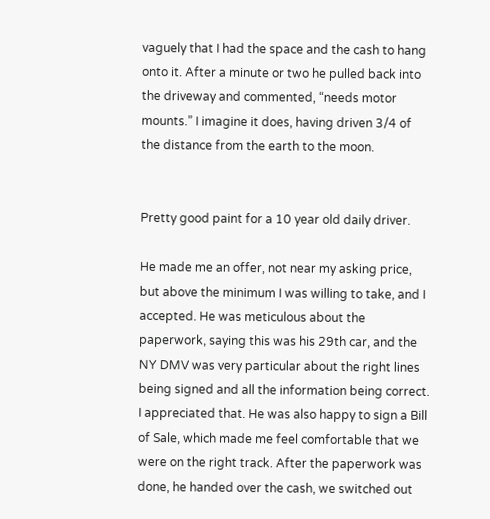vaguely that I had the space and the cash to hang onto it. After a minute or two he pulled back into the driveway and commented, “needs motor mounts.” I imagine it does, having driven 3/4 of the distance from the earth to the moon.


Pretty good paint for a 10 year old daily driver.

He made me an offer, not near my asking price, but above the minimum I was willing to take, and I accepted. He was meticulous about the paperwork, saying this was his 29th car, and the NY DMV was very particular about the right lines being signed and all the information being correct. I appreciated that. He was also happy to sign a Bill of Sale, which made me feel comfortable that we were on the right track. After the paperwork was done, he handed over the cash, we switched out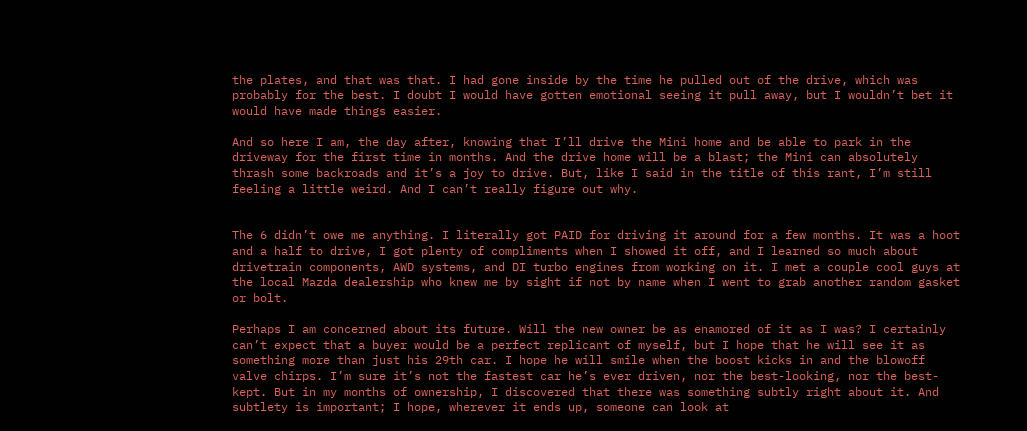the plates, and that was that. I had gone inside by the time he pulled out of the drive, which was probably for the best. I doubt I would have gotten emotional seeing it pull away, but I wouldn’t bet it would have made things easier.

And so here I am, the day after, knowing that I’ll drive the Mini home and be able to park in the driveway for the first time in months. And the drive home will be a blast; the Mini can absolutely thrash some backroads and it’s a joy to drive. But, like I said in the title of this rant, I’m still feeling a little weird. And I can’t really figure out why.


The 6 didn’t owe me anything. I literally got PAID for driving it around for a few months. It was a hoot and a half to drive, I got plenty of compliments when I showed it off, and I learned so much about drivetrain components, AWD systems, and DI turbo engines from working on it. I met a couple cool guys at the local Mazda dealership who knew me by sight if not by name when I went to grab another random gasket or bolt.

Perhaps I am concerned about its future. Will the new owner be as enamored of it as I was? I certainly can’t expect that a buyer would be a perfect replicant of myself, but I hope that he will see it as something more than just his 29th car. I hope he will smile when the boost kicks in and the blowoff valve chirps. I’m sure it’s not the fastest car he’s ever driven, nor the best-looking, nor the best-kept. But in my months of ownership, I discovered that there was something subtly right about it. And subtlety is important; I hope, wherever it ends up, someone can look at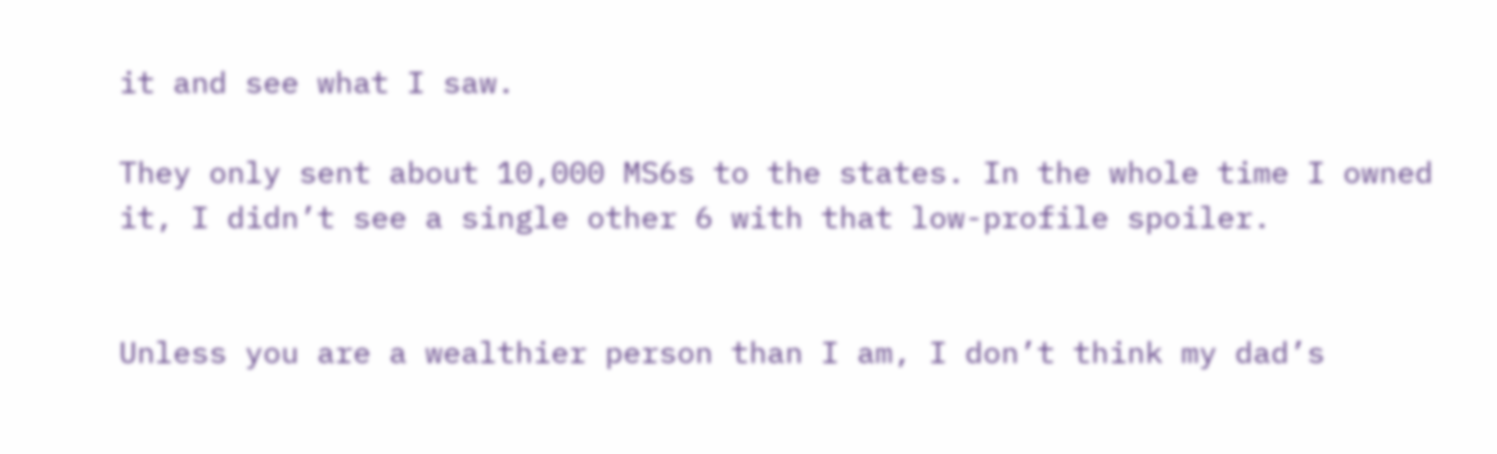it and see what I saw.

They only sent about 10,000 MS6s to the states. In the whole time I owned it, I didn’t see a single other 6 with that low-profile spoiler.


Unless you are a wealthier person than I am, I don’t think my dad’s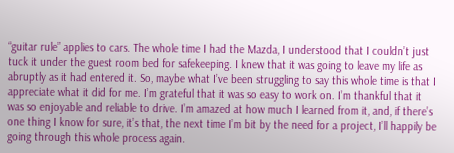“guitar rule” applies to cars. The whole time I had the Mazda, I understood that I couldn’t just tuck it under the guest room bed for safekeeping. I knew that it was going to leave my life as abruptly as it had entered it. So, maybe what I’ve been struggling to say this whole time is that I appreciate what it did for me. I’m grateful that it was so easy to work on. I’m thankful that it was so enjoyable and reliable to drive. I’m amazed at how much I learned from it, and, if there’s one thing I know for sure, it’s that, the next time I’m bit by the need for a project, I’ll happily be going through this whole process again.